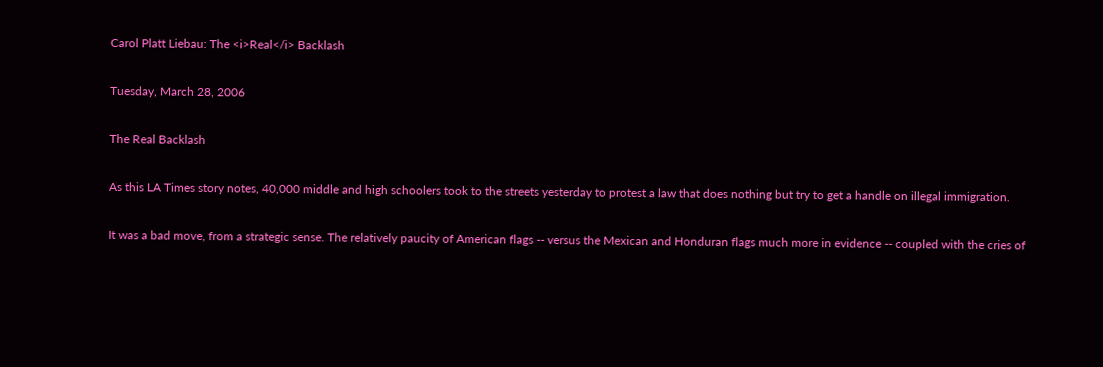Carol Platt Liebau: The <i>Real</i> Backlash

Tuesday, March 28, 2006

The Real Backlash

As this LA Times story notes, 40,000 middle and high schoolers took to the streets yesterday to protest a law that does nothing but try to get a handle on illegal immigration.

It was a bad move, from a strategic sense. The relatively paucity of American flags -- versus the Mexican and Honduran flags much more in evidence -- coupled with the cries of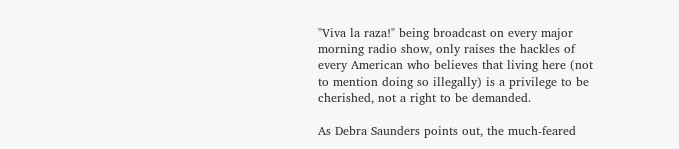"Viva la raza!" being broadcast on every major morning radio show, only raises the hackles of every American who believes that living here (not to mention doing so illegally) is a privilege to be cherished, not a right to be demanded.

As Debra Saunders points out, the much-feared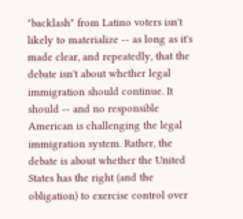"backlash" from Latino voters isn't likely to materialize -- as long as it's made clear, and repeatedly, that the debate isn't about whether legal immigration should continue. It should -- and no responsible American is challenging the legal immigration system. Rather, the debate is about whether the United States has the right (and the obligation) to exercise control over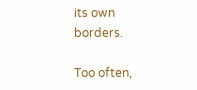its own borders.

Too often,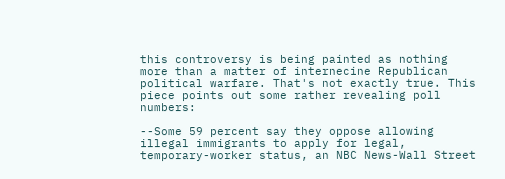this controversy is being painted as nothing more than a matter of internecine Republican political warfare. That's not exactly true. This piece points out some rather revealing poll numbers:

--Some 59 percent say they oppose allowing illegal immigrants to apply for legal, temporary-worker status, an NBC News-Wall Street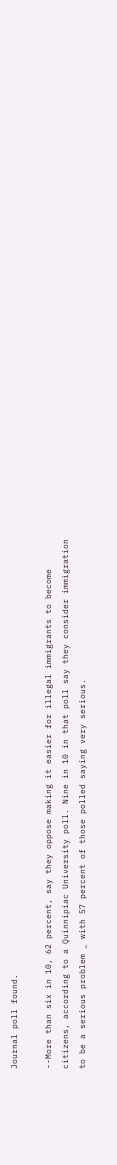Journal poll found.

--More than six in 10, 62 percent, say they oppose making it easier for illegal immigrants to become citizens, according to a Quinnipiac University poll. Nine in 10 in that poll say they consider immigration to be a serious problem _ with 57 percent of those polled saying very serious.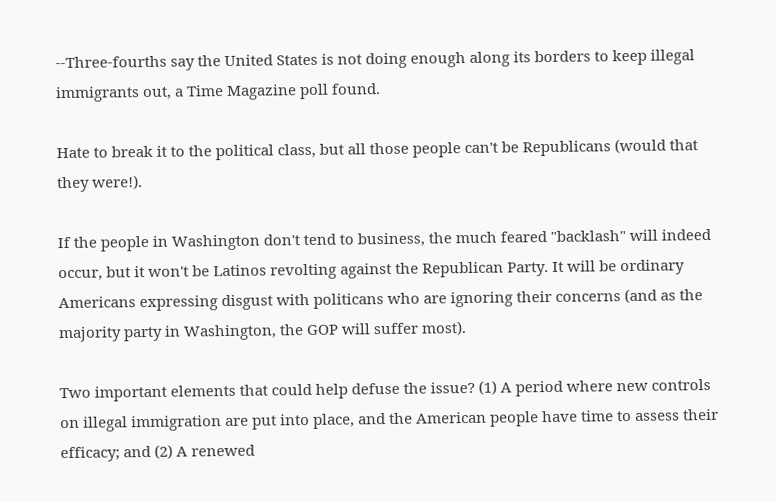--Three-fourths say the United States is not doing enough along its borders to keep illegal immigrants out, a Time Magazine poll found.

Hate to break it to the political class, but all those people can't be Republicans (would that they were!).

If the people in Washington don't tend to business, the much feared "backlash" will indeed occur, but it won't be Latinos revolting against the Republican Party. It will be ordinary Americans expressing disgust with politicans who are ignoring their concerns (and as the majority party in Washington, the GOP will suffer most).

Two important elements that could help defuse the issue? (1) A period where new controls on illegal immigration are put into place, and the American people have time to assess their efficacy; and (2) A renewed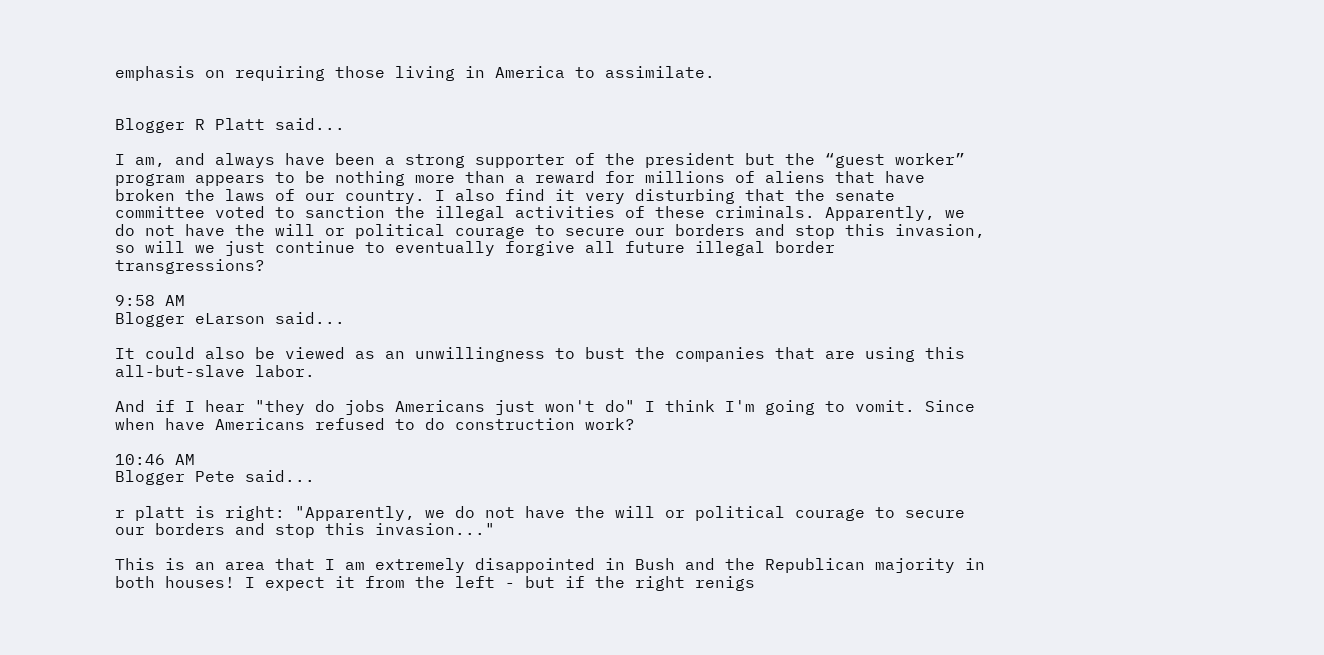emphasis on requiring those living in America to assimilate.


Blogger R Platt said...

I am, and always have been a strong supporter of the president but the “guest worker” program appears to be nothing more than a reward for millions of aliens that have broken the laws of our country. I also find it very disturbing that the senate committee voted to sanction the illegal activities of these criminals. Apparently, we do not have the will or political courage to secure our borders and stop this invasion, so will we just continue to eventually forgive all future illegal border transgressions?

9:58 AM
Blogger eLarson said...

It could also be viewed as an unwillingness to bust the companies that are using this all-but-slave labor.

And if I hear "they do jobs Americans just won't do" I think I'm going to vomit. Since when have Americans refused to do construction work?

10:46 AM
Blogger Pete said...

r platt is right: "Apparently, we do not have the will or political courage to secure our borders and stop this invasion..."

This is an area that I am extremely disappointed in Bush and the Republican majority in both houses! I expect it from the left - but if the right renigs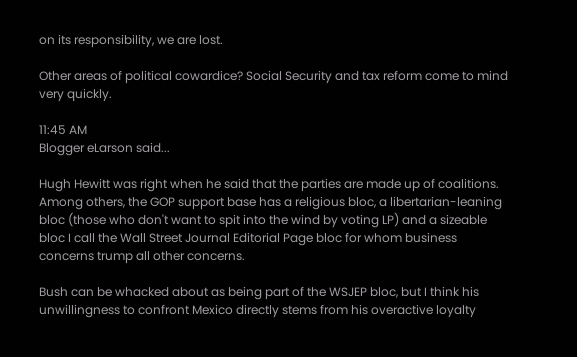on its responsibility, we are lost.

Other areas of political cowardice? Social Security and tax reform come to mind very quickly.

11:45 AM
Blogger eLarson said...

Hugh Hewitt was right when he said that the parties are made up of coalitions. Among others, the GOP support base has a religious bloc, a libertarian-leaning bloc (those who don't want to spit into the wind by voting LP) and a sizeable bloc I call the Wall Street Journal Editorial Page bloc for whom business concerns trump all other concerns.

Bush can be whacked about as being part of the WSJEP bloc, but I think his unwillingness to confront Mexico directly stems from his overactive loyalty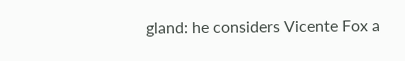gland: he considers Vicente Fox a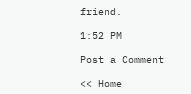friend.

1:52 PM

Post a Comment

<< Home